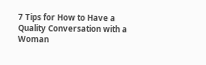7 Tips for How to Have a Quality Conversation with a Woman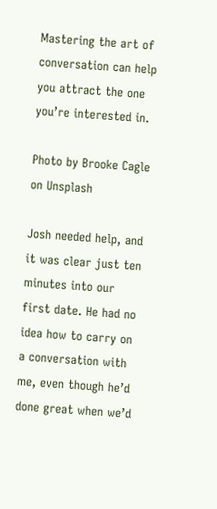Mastering the art of conversation can help you attract the one you’re interested in.

Photo by Brooke Cagle on Unsplash

Josh needed help, and it was clear just ten minutes into our first date. He had no idea how to carry on a conversation with me, even though he’d done great when we’d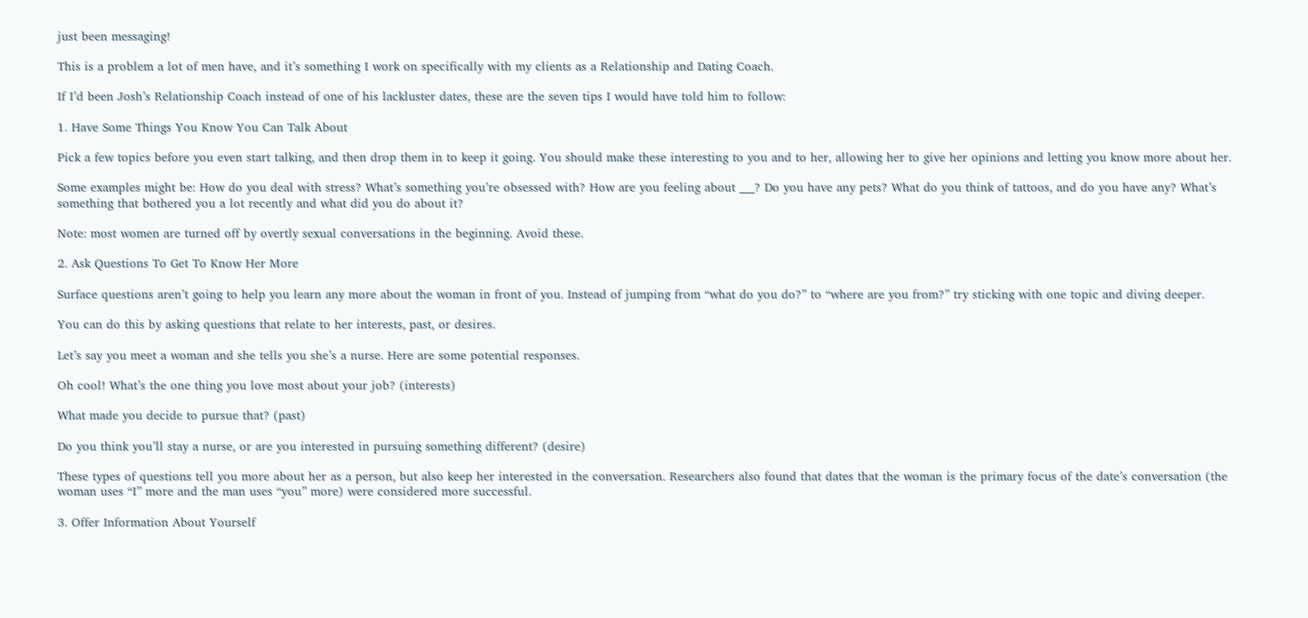just been messaging!

This is a problem a lot of men have, and it’s something I work on specifically with my clients as a Relationship and Dating Coach.

If I’d been Josh’s Relationship Coach instead of one of his lackluster dates, these are the seven tips I would have told him to follow:

1. Have Some Things You Know You Can Talk About

Pick a few topics before you even start talking, and then drop them in to keep it going. You should make these interesting to you and to her, allowing her to give her opinions and letting you know more about her.

Some examples might be: How do you deal with stress? What’s something you’re obsessed with? How are you feeling about ___? Do you have any pets? What do you think of tattoos, and do you have any? What’s something that bothered you a lot recently and what did you do about it?

Note: most women are turned off by overtly sexual conversations in the beginning. Avoid these.

2. Ask Questions To Get To Know Her More

Surface questions aren’t going to help you learn any more about the woman in front of you. Instead of jumping from “what do you do?” to “where are you from?” try sticking with one topic and diving deeper.

You can do this by asking questions that relate to her interests, past, or desires.

Let’s say you meet a woman and she tells you she’s a nurse. Here are some potential responses.

Oh cool! What’s the one thing you love most about your job? (interests)

What made you decide to pursue that? (past)

Do you think you’ll stay a nurse, or are you interested in pursuing something different? (desire)

These types of questions tell you more about her as a person, but also keep her interested in the conversation. Researchers also found that dates that the woman is the primary focus of the date’s conversation (the woman uses “I” more and the man uses “you” more) were considered more successful.

3. Offer Information About Yourself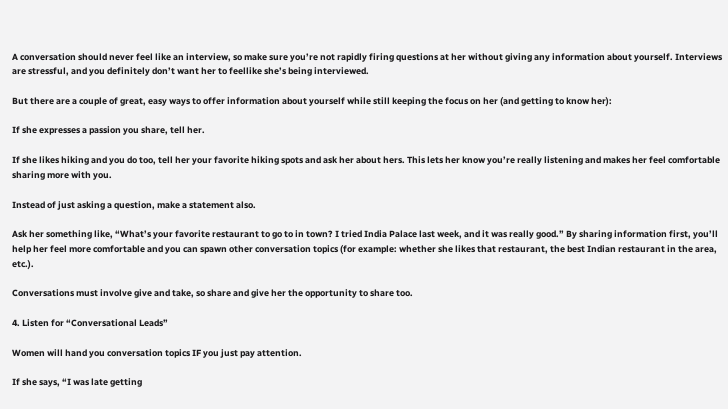A conversation should never feel like an interview, so make sure you’re not rapidly firing questions at her without giving any information about yourself. Interviews are stressful, and you definitely don’t want her to feellike she’s being interviewed.

But there are a couple of great, easy ways to offer information about yourself while still keeping the focus on her (and getting to know her):

If she expresses a passion you share, tell her.

If she likes hiking and you do too, tell her your favorite hiking spots and ask her about hers. This lets her know you’re really listening and makes her feel comfortable sharing more with you.

Instead of just asking a question, make a statement also.

Ask her something like, “What’s your favorite restaurant to go to in town? I tried India Palace last week, and it was really good.” By sharing information first, you’ll help her feel more comfortable and you can spawn other conversation topics (for example: whether she likes that restaurant, the best Indian restaurant in the area, etc.).

Conversations must involve give and take, so share and give her the opportunity to share too.

4. Listen for “Conversational Leads”

Women will hand you conversation topics IF you just pay attention.

If she says, “I was late getting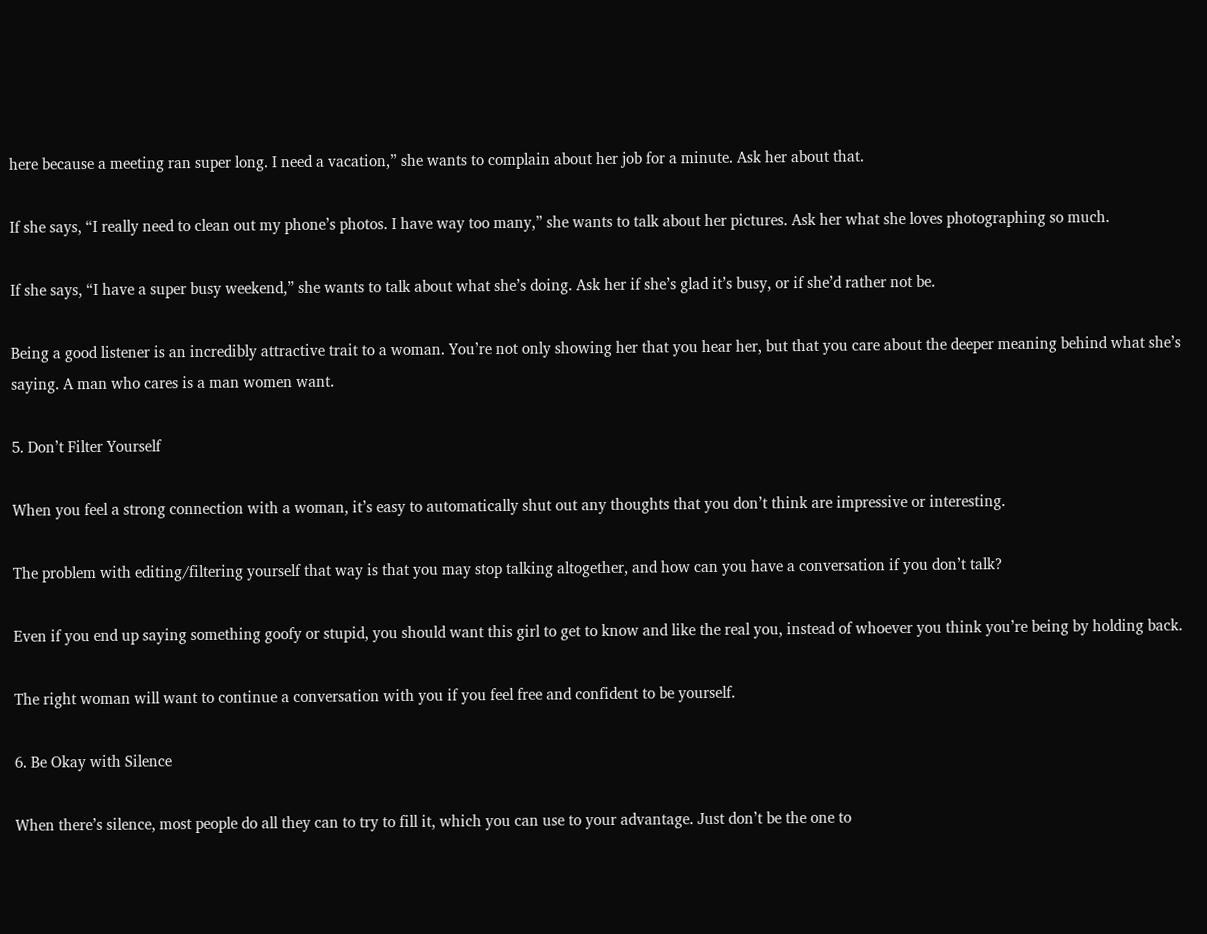here because a meeting ran super long. I need a vacation,” she wants to complain about her job for a minute. Ask her about that.

If she says, “I really need to clean out my phone’s photos. I have way too many,” she wants to talk about her pictures. Ask her what she loves photographing so much.

If she says, “I have a super busy weekend,” she wants to talk about what she’s doing. Ask her if she’s glad it’s busy, or if she’d rather not be.

Being a good listener is an incredibly attractive trait to a woman. You’re not only showing her that you hear her, but that you care about the deeper meaning behind what she’s saying. A man who cares is a man women want.

5. Don’t Filter Yourself

When you feel a strong connection with a woman, it’s easy to automatically shut out any thoughts that you don’t think are impressive or interesting.

The problem with editing/filtering yourself that way is that you may stop talking altogether, and how can you have a conversation if you don’t talk?

Even if you end up saying something goofy or stupid, you should want this girl to get to know and like the real you, instead of whoever you think you’re being by holding back.

The right woman will want to continue a conversation with you if you feel free and confident to be yourself.

6. Be Okay with Silence

When there’s silence, most people do all they can to try to fill it, which you can use to your advantage. Just don’t be the one to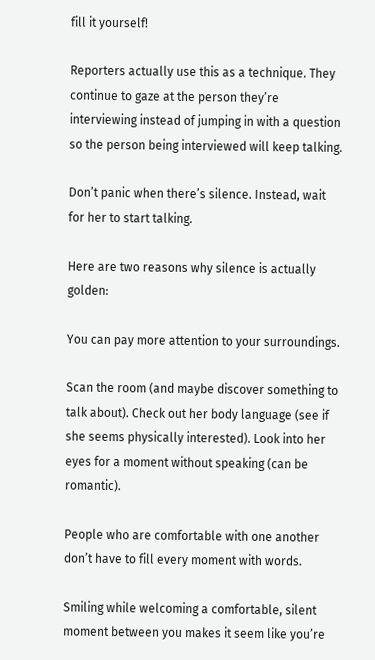fill it yourself!

Reporters actually use this as a technique. They continue to gaze at the person they’re interviewing instead of jumping in with a question so the person being interviewed will keep talking.

Don’t panic when there’s silence. Instead, wait for her to start talking.

Here are two reasons why silence is actually golden:

You can pay more attention to your surroundings.

Scan the room (and maybe discover something to talk about). Check out her body language (see if she seems physically interested). Look into her eyes for a moment without speaking (can be romantic).

People who are comfortable with one another don’t have to fill every moment with words.

Smiling while welcoming a comfortable, silent moment between you makes it seem like you’re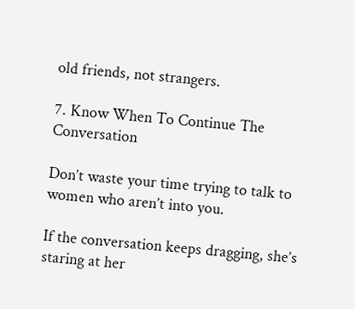old friends, not strangers.

7. Know When To Continue The Conversation

Don’t waste your time trying to talk to women who aren’t into you.

If the conversation keeps dragging, she’s staring at her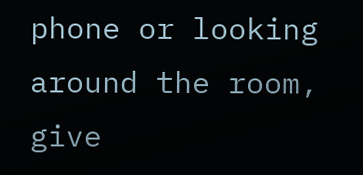phone or looking around the room, give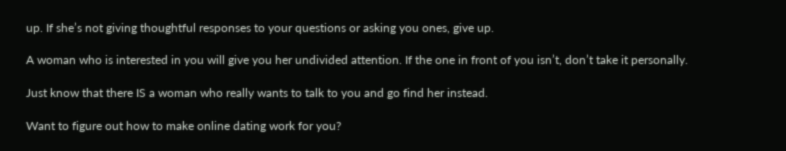up. If she’s not giving thoughtful responses to your questions or asking you ones, give up.

A woman who is interested in you will give you her undivided attention. If the one in front of you isn’t, don’t take it personally.

Just know that there IS a woman who really wants to talk to you and go find her instead.

Want to figure out how to make online dating work for you?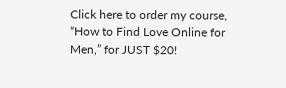Click here to order my course, “How to Find Love Online for Men,” for JUST $20!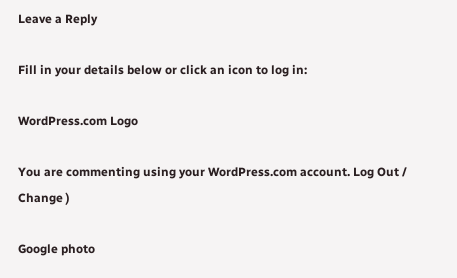Leave a Reply

Fill in your details below or click an icon to log in:

WordPress.com Logo

You are commenting using your WordPress.com account. Log Out /  Change )

Google photo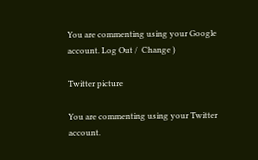You are commenting using your Google account. Log Out /  Change )

Twitter picture

You are commenting using your Twitter account.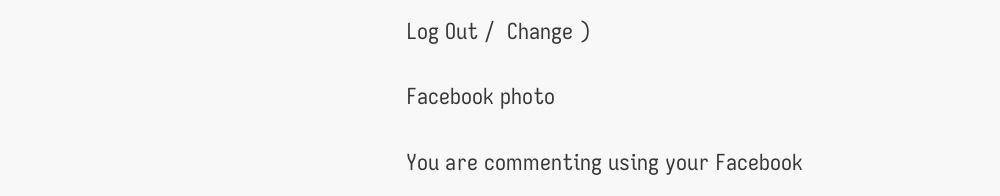Log Out /  Change )

Facebook photo

You are commenting using your Facebook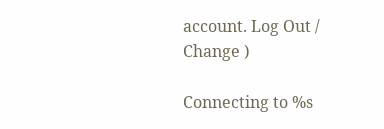account. Log Out /  Change )

Connecting to %s